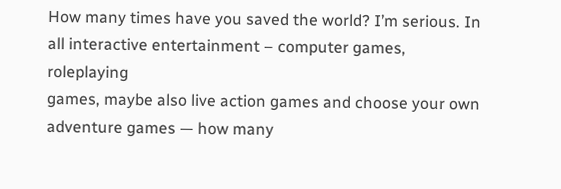How many times have you saved the world? I’m serious. In all interactive entertainment – computer games, roleplaying
games, maybe also live action games and choose your own adventure games — how many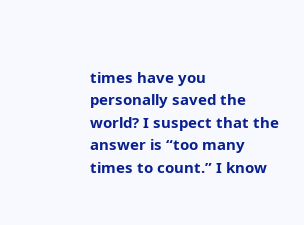times have you
personally saved the world? I suspect that the answer is “too many times to count.” I know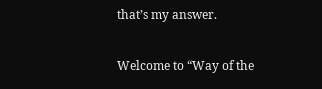that’s my answer.

Welcome to “Way of the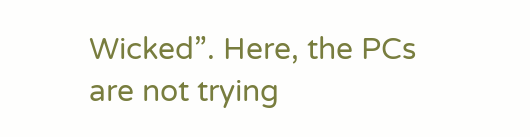Wicked”. Here, the PCs are not trying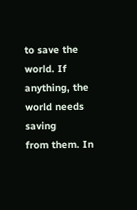to save the world. If anything, the world needs saving
from them. In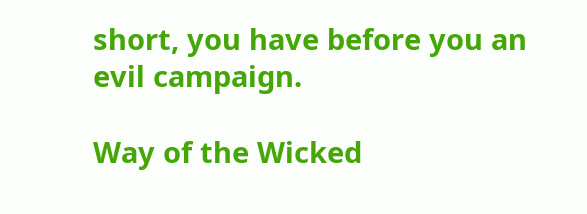short, you have before you an evil campaign.

Way of the Wicked